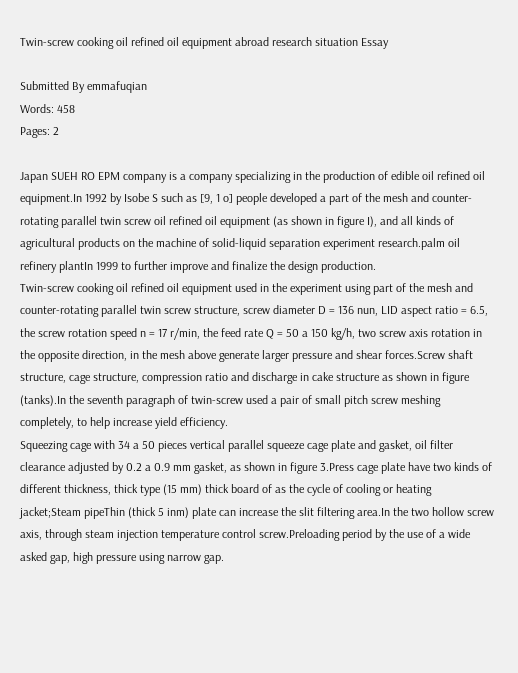Twin-screw cooking oil refined oil equipment abroad research situation Essay

Submitted By emmafuqian
Words: 458
Pages: 2

Japan SUEH RO EPM company is a company specializing in the production of edible oil refined oil equipment.In 1992 by Isobe S such as [9, 1 o] people developed a part of the mesh and counter-rotating parallel twin screw oil refined oil equipment (as shown in figure I), and all kinds of agricultural products on the machine of solid-liquid separation experiment research.palm oil refinery plantIn 1999 to further improve and finalize the design production.
Twin-screw cooking oil refined oil equipment used in the experiment using part of the mesh and counter-rotating parallel twin screw structure, screw diameter D = 136 nun, LID aspect ratio = 6.5, the screw rotation speed n = 17 r/min, the feed rate Q = 50 a 150 kg/h, two screw axis rotation in the opposite direction, in the mesh above generate larger pressure and shear forces.Screw shaft structure, cage structure, compression ratio and discharge in cake structure as shown in figure (tanks).In the seventh paragraph of twin-screw used a pair of small pitch screw meshing completely, to help increase yield efficiency.
Squeezing cage with 34 a 50 pieces vertical parallel squeeze cage plate and gasket, oil filter clearance adjusted by 0.2 a 0.9 mm gasket, as shown in figure 3.Press cage plate have two kinds of different thickness, thick type (15 mm) thick board of as the cycle of cooling or heating jacket;Steam pipeThin (thick 5 inm) plate can increase the slit filtering area.In the two hollow screw axis, through steam injection temperature control screw.Preloading period by the use of a wide asked gap, high pressure using narrow gap.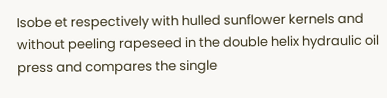Isobe et respectively with hulled sunflower kernels and without peeling rapeseed in the double helix hydraulic oil press and compares the single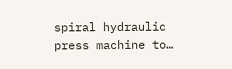spiral hydraulic press machine to…